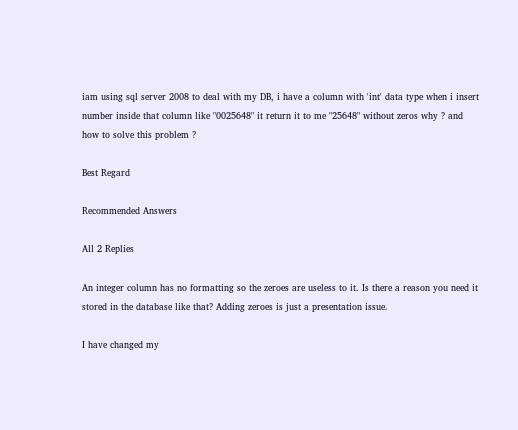iam using sql server 2008 to deal with my DB, i have a column with 'int' data type when i insert number inside that column like "0025648" it return it to me "25648" without zeros why ? and how to solve this problem ?

Best Regard

Recommended Answers

All 2 Replies

An integer column has no formatting so the zeroes are useless to it. Is there a reason you need it stored in the database like that? Adding zeroes is just a presentation issue.

I have changed my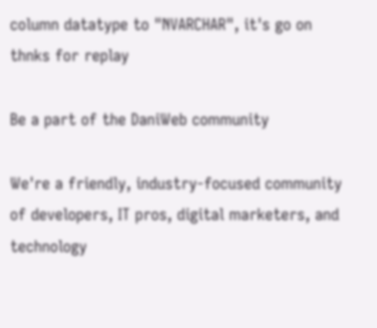column datatype to "NVARCHAR", it's go on thnks for replay

Be a part of the DaniWeb community

We're a friendly, industry-focused community of developers, IT pros, digital marketers, and technology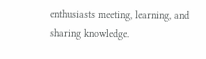enthusiasts meeting, learning, and sharing knowledge.